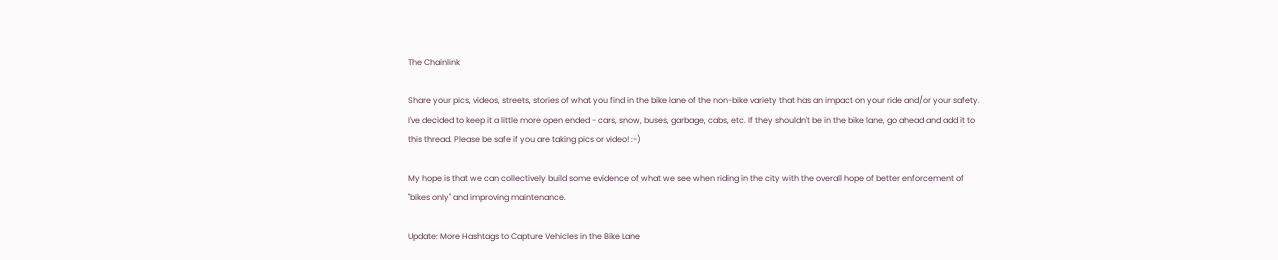The Chainlink

Share your pics, videos, streets, stories of what you find in the bike lane of the non-bike variety that has an impact on your ride and/or your safety. I've decided to keep it a little more open ended - cars, snow, buses, garbage, cabs, etc. If they shouldn't be in the bike lane, go ahead and add it to this thread. Please be safe if you are taking pics or video! :-)

My hope is that we can collectively build some evidence of what we see when riding in the city with the overall hope of better enforcement of "bikes only" and improving maintenance.

Update: More Hashtags to Capture Vehicles in the Bike Lane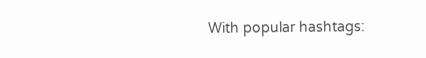With popular hashtags: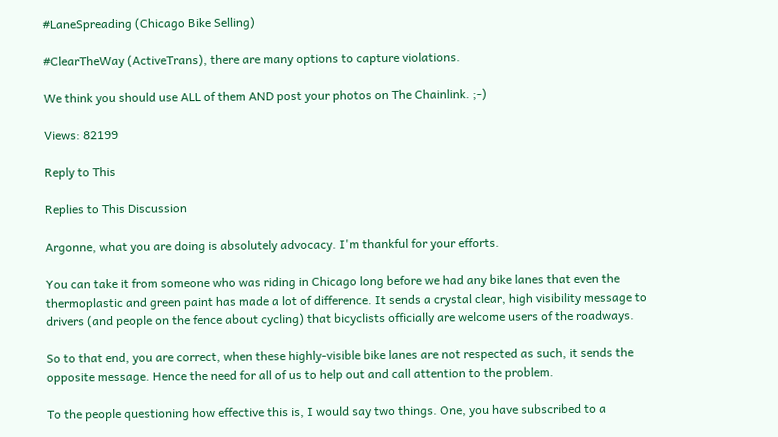#LaneSpreading (Chicago Bike Selling)

#ClearTheWay (ActiveTrans), there are many options to capture violations.

We think you should use ALL of them AND post your photos on The Chainlink. ;-)

Views: 82199

Reply to This

Replies to This Discussion

Argonne, what you are doing is absolutely advocacy. I'm thankful for your efforts.

You can take it from someone who was riding in Chicago long before we had any bike lanes that even the thermoplastic and green paint has made a lot of difference. It sends a crystal clear, high visibility message to drivers (and people on the fence about cycling) that bicyclists officially are welcome users of the roadways.

So to that end, you are correct, when these highly-visible bike lanes are not respected as such, it sends the opposite message. Hence the need for all of us to help out and call attention to the problem.

To the people questioning how effective this is, I would say two things. One, you have subscribed to a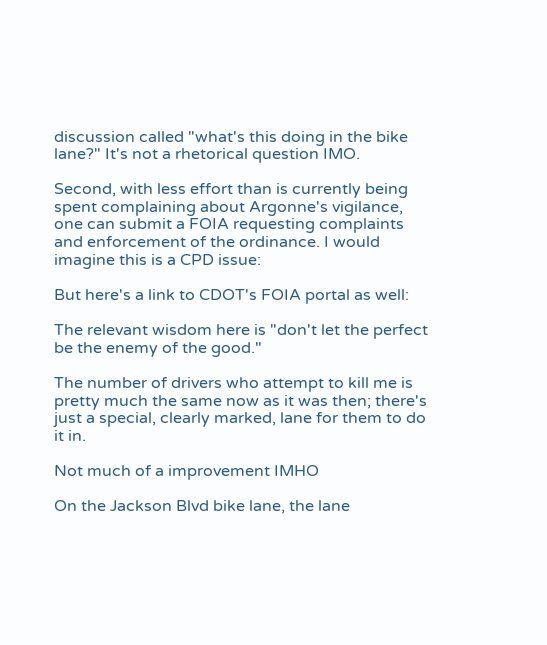discussion called "what's this doing in the bike lane?" It's not a rhetorical question IMO.

Second, with less effort than is currently being spent complaining about Argonne's vigilance, one can submit a FOIA requesting complaints and enforcement of the ordinance. I would imagine this is a CPD issue:

But here's a link to CDOT's FOIA portal as well:

The relevant wisdom here is "don't let the perfect be the enemy of the good."

The number of drivers who attempt to kill me is pretty much the same now as it was then; there's just a special, clearly marked, lane for them to do it in.

Not much of a improvement IMHO

On the Jackson Blvd bike lane, the lane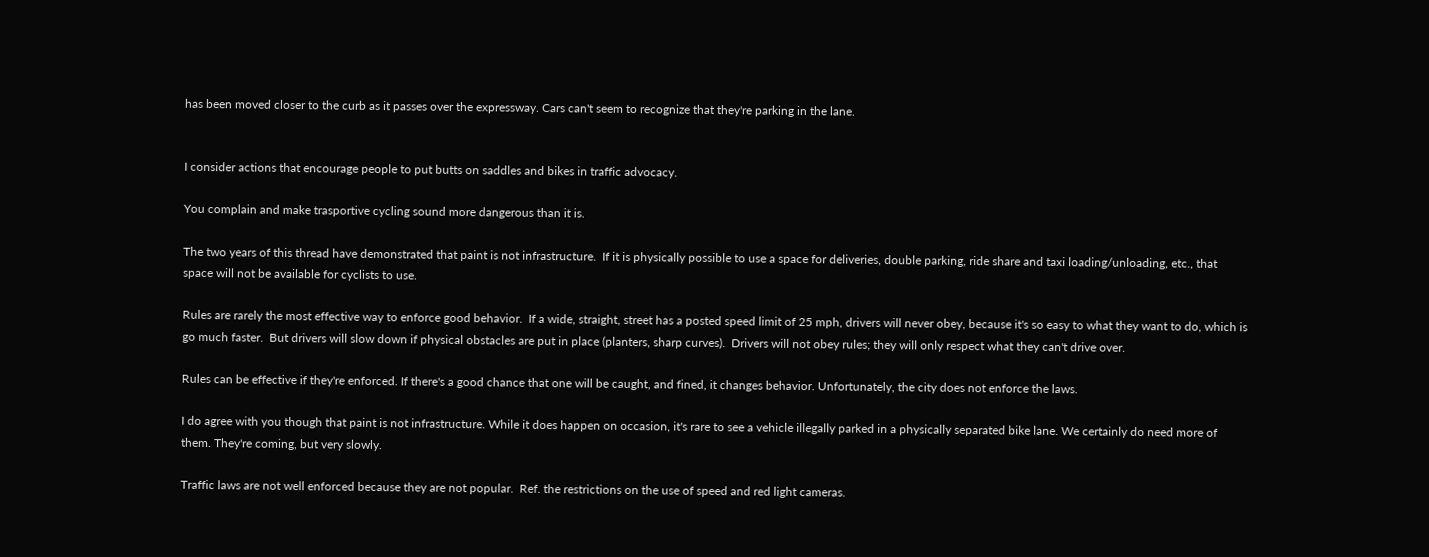has been moved closer to the curb as it passes over the expressway. Cars can't seem to recognize that they're parking in the lane.


I consider actions that encourage people to put butts on saddles and bikes in traffic advocacy.

You complain and make trasportive cycling sound more dangerous than it is.

The two years of this thread have demonstrated that paint is not infrastructure.  If it is physically possible to use a space for deliveries, double parking, ride share and taxi loading/unloading, etc., that space will not be available for cyclists to use.

Rules are rarely the most effective way to enforce good behavior.  If a wide, straight, street has a posted speed limit of 25 mph, drivers will never obey, because it's so easy to what they want to do, which is go much faster.  But drivers will slow down if physical obstacles are put in place (planters, sharp curves).  Drivers will not obey rules; they will only respect what they can't drive over.

Rules can be effective if they're enforced. If there's a good chance that one will be caught, and fined, it changes behavior. Unfortunately, the city does not enforce the laws.

I do agree with you though that paint is not infrastructure. While it does happen on occasion, it's rare to see a vehicle illegally parked in a physically separated bike lane. We certainly do need more of them. They're coming, but very slowly.

Traffic laws are not well enforced because they are not popular.  Ref. the restrictions on the use of speed and red light cameras.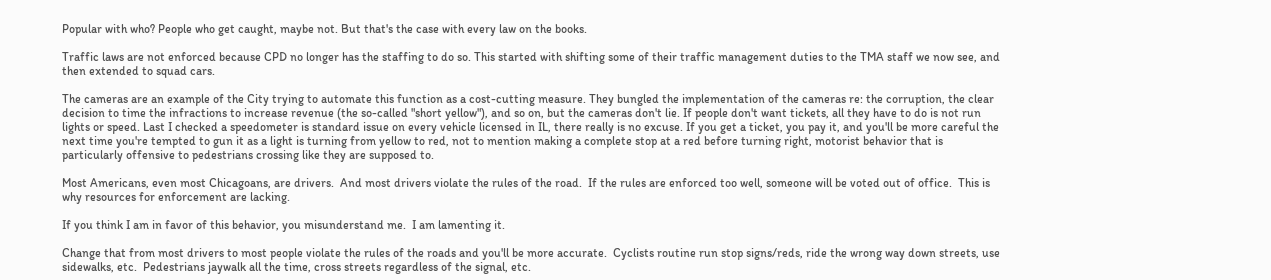Popular with who? People who get caught, maybe not. But that's the case with every law on the books.

Traffic laws are not enforced because CPD no longer has the staffing to do so. This started with shifting some of their traffic management duties to the TMA staff we now see, and then extended to squad cars.

The cameras are an example of the City trying to automate this function as a cost-cutting measure. They bungled the implementation of the cameras re: the corruption, the clear decision to time the infractions to increase revenue (the so-called "short yellow"), and so on, but the cameras don't lie. If people don't want tickets, all they have to do is not run lights or speed. Last I checked a speedometer is standard issue on every vehicle licensed in IL, there really is no excuse. If you get a ticket, you pay it, and you'll be more careful the next time you're tempted to gun it as a light is turning from yellow to red, not to mention making a complete stop at a red before turning right, motorist behavior that is particularly offensive to pedestrians crossing like they are supposed to.

Most Americans, even most Chicagoans, are drivers.  And most drivers violate the rules of the road.  If the rules are enforced too well, someone will be voted out of office.  This is why resources for enforcement are lacking.

If you think I am in favor of this behavior, you misunderstand me.  I am lamenting it.

Change that from most drivers to most people violate the rules of the roads and you'll be more accurate.  Cyclists routine run stop signs/reds, ride the wrong way down streets, use sidewalks, etc.  Pedestrians jaywalk all the time, cross streets regardless of the signal, etc.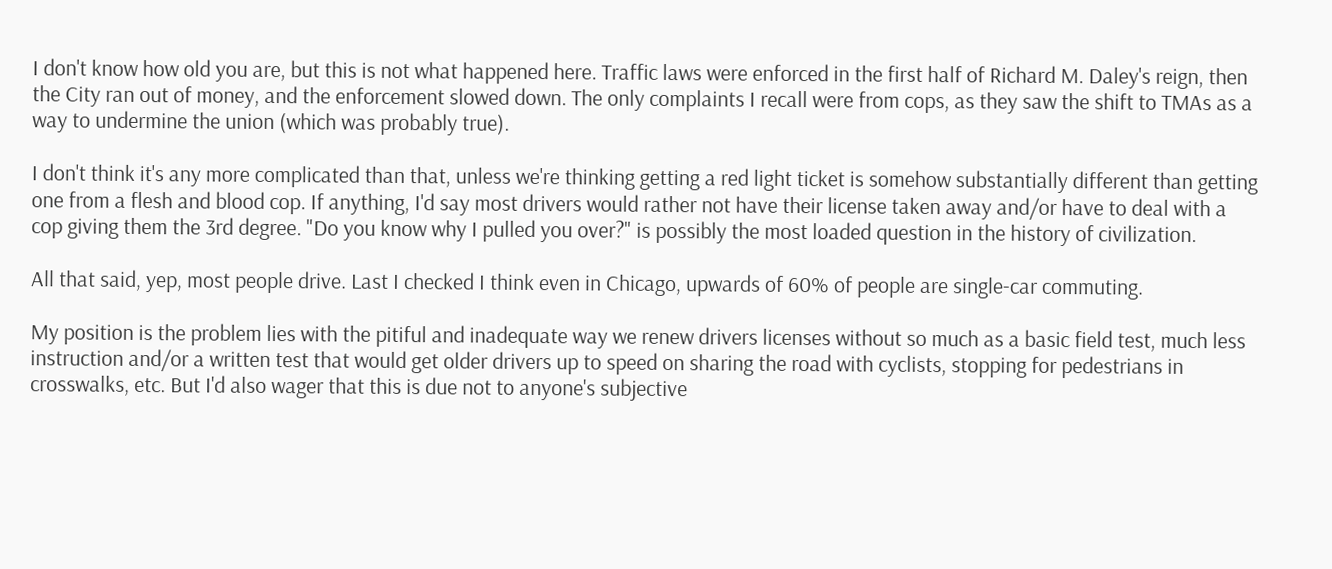I don't know how old you are, but this is not what happened here. Traffic laws were enforced in the first half of Richard M. Daley's reign, then the City ran out of money, and the enforcement slowed down. The only complaints I recall were from cops, as they saw the shift to TMAs as a way to undermine the union (which was probably true).

I don't think it's any more complicated than that, unless we're thinking getting a red light ticket is somehow substantially different than getting one from a flesh and blood cop. If anything, I'd say most drivers would rather not have their license taken away and/or have to deal with a cop giving them the 3rd degree. "Do you know why I pulled you over?" is possibly the most loaded question in the history of civilization.

All that said, yep, most people drive. Last I checked I think even in Chicago, upwards of 60% of people are single-car commuting.

My position is the problem lies with the pitiful and inadequate way we renew drivers licenses without so much as a basic field test, much less instruction and/or a written test that would get older drivers up to speed on sharing the road with cyclists, stopping for pedestrians in crosswalks, etc. But I'd also wager that this is due not to anyone's subjective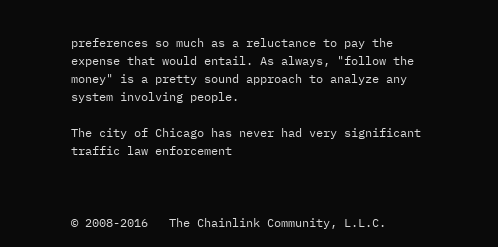preferences so much as a reluctance to pay the expense that would entail. As always, "follow the money" is a pretty sound approach to analyze any system involving people.

The city of Chicago has never had very significant traffic law enforcement



© 2008-2016   The Chainlink Community, L.L.C.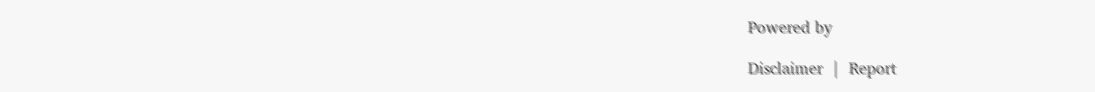Powered by

Disclaimer  |  Report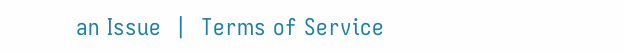an Issue  |  Terms of Service